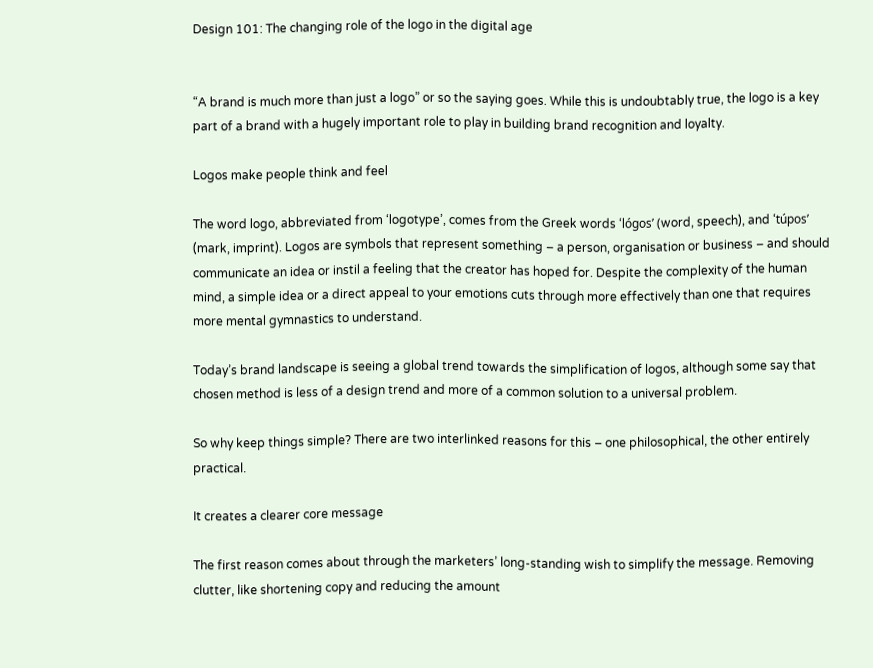Design 101: The changing role of the logo in the digital age


“A brand is much more than just a logo” or so the saying goes. While this is undoubtably true, the logo is a key part of a brand with a hugely important role to play in building brand recognition and loyalty.

Logos make people think and feel

The word logo, abbreviated from ‘logotype’, comes from the Greek words ‘lógos’ (word, speech), and ‘túpos’ (mark, imprint). Logos are symbols that represent something – a person, organisation or business – and should communicate an idea or instil a feeling that the creator has hoped for. Despite the complexity of the human mind, a simple idea or a direct appeal to your emotions cuts through more effectively than one that requires more mental gymnastics to understand.

Today’s brand landscape is seeing a global trend towards the simplification of logos, although some say that chosen method is less of a design trend and more of a common solution to a universal problem.

So why keep things simple? There are two interlinked reasons for this – one philosophical, the other entirely practical.

It creates a clearer core message

The first reason comes about through the marketers’ long-standing wish to simplify the message. Removing clutter, like shortening copy and reducing the amount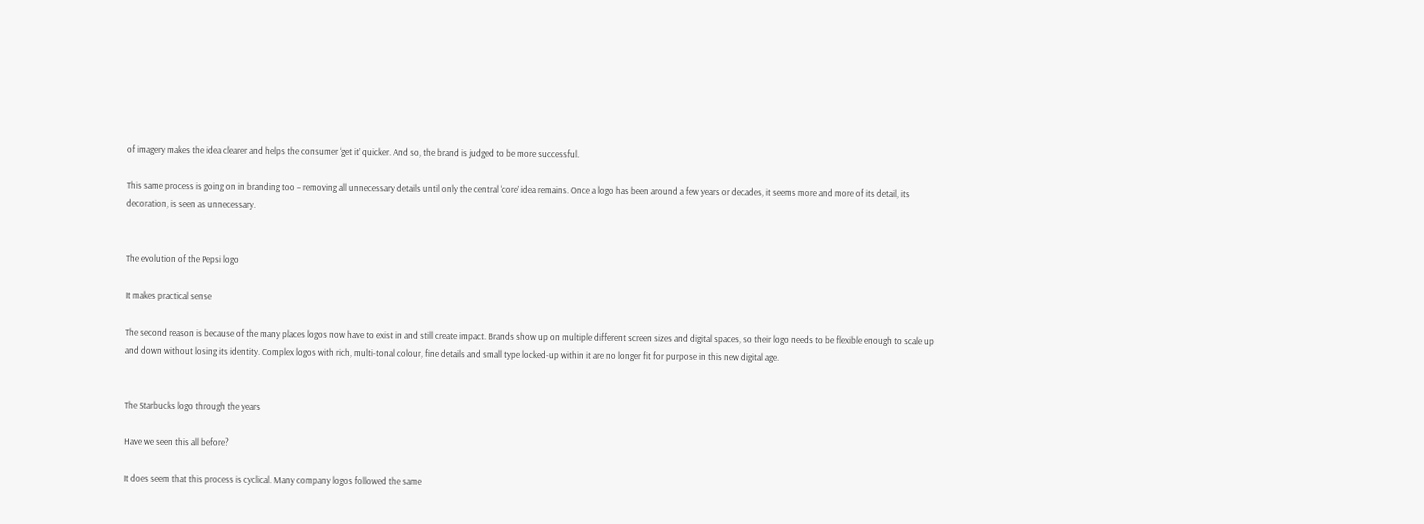of imagery makes the idea clearer and helps the consumer ‘get it’ quicker. And so, the brand is judged to be more successful.

This same process is going on in branding too – removing all unnecessary details until only the central ‘core’ idea remains. Once a logo has been around a few years or decades, it seems more and more of its detail, its decoration, is seen as unnecessary.


The evolution of the Pepsi logo

It makes practical sense

The second reason is because of the many places logos now have to exist in and still create impact. Brands show up on multiple different screen sizes and digital spaces, so their logo needs to be flexible enough to scale up and down without losing its identity. Complex logos with rich, multi-tonal colour, fine details and small type locked-up within it are no longer fit for purpose in this new digital age.


The Starbucks logo through the years

Have we seen this all before?

It does seem that this process is cyclical. Many company logos followed the same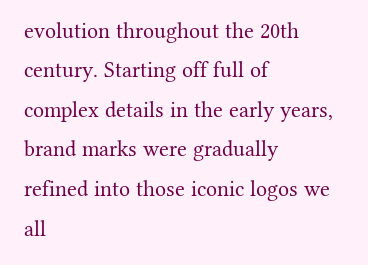evolution throughout the 20th century. Starting off full of complex details in the early years, brand marks were gradually refined into those iconic logos we all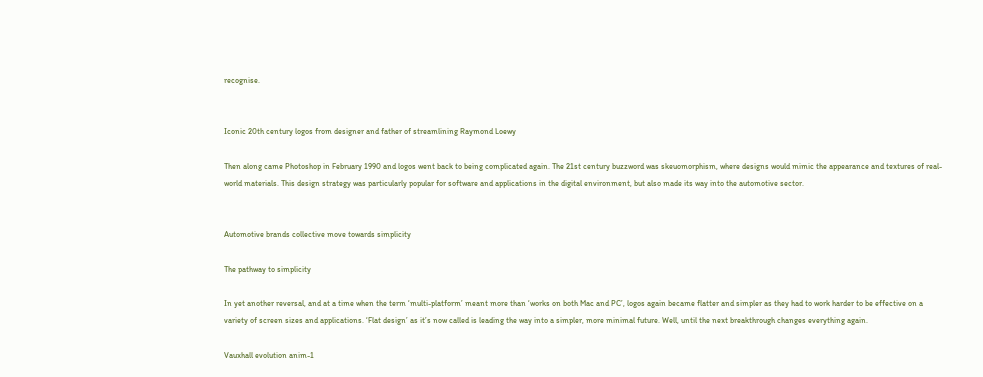recognise.


Iconic 20th century logos from designer and father of streamlining Raymond Loewy

Then along came Photoshop in February 1990 and logos went back to being complicated again. The 21st century buzzword was skeuomorphism, where designs would mimic the appearance and textures of real-world materials. This design strategy was particularly popular for software and applications in the digital environment, but also made its way into the automotive sector.


Automotive brands collective move towards simplicity

The pathway to simplicity

In yet another reversal, and at a time when the term ‘multi-platform’ meant more than ‘works on both Mac and PC’, logos again became flatter and simpler as they had to work harder to be effective on a variety of screen sizes and applications. ‘Flat design’ as it’s now called is leading the way into a simpler, more minimal future. Well, until the next breakthrough changes everything again.

Vauxhall evolution anim-1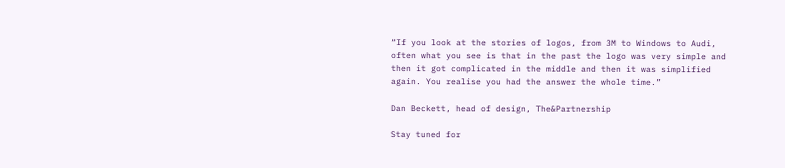“If you look at the stories of logos, from 3M to Windows to Audi, often what you see is that in the past the logo was very simple and then it got complicated in the middle and then it was simplified again. You realise you had the answer the whole time.”

Dan Beckett, head of design, The&Partnership

Stay tuned for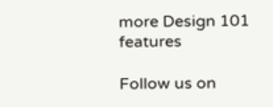more Design 101 features

Follow us on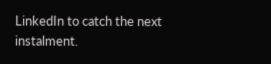LinkedIn to catch the next instalment.